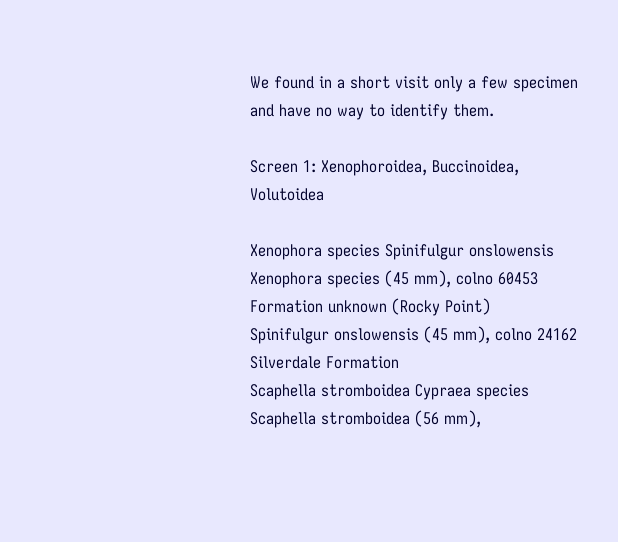We found in a short visit only a few specimen and have no way to identify them.

Screen 1: Xenophoroidea, Buccinoidea, Volutoidea

Xenophora species Spinifulgur onslowensis
Xenophora species (45 mm), colno 60453
Formation unknown (Rocky Point)
Spinifulgur onslowensis (45 mm), colno 24162
Silverdale Formation
Scaphella stromboidea Cypraea species
Scaphella stromboidea (56 mm),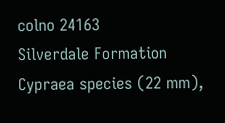colno 24163
Silverdale Formation
Cypraea species (22 mm),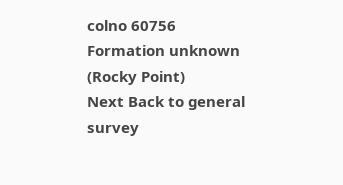colno 60756
Formation unknown (Rocky Point)
Next Back to general survey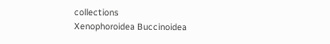collections
Xenophoroidea Buccinoidea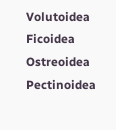Volutoidea Ficoidea Ostreoidea Pectinoidea